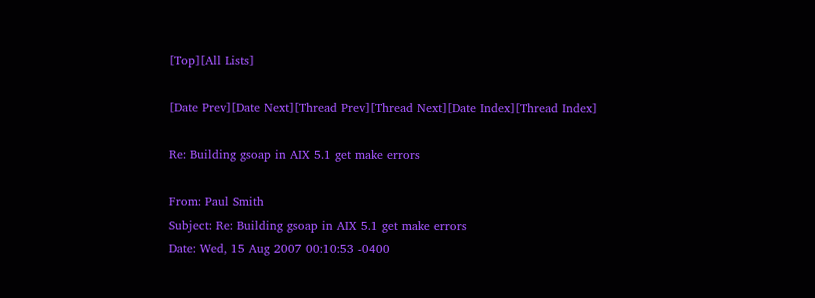[Top][All Lists]

[Date Prev][Date Next][Thread Prev][Thread Next][Date Index][Thread Index]

Re: Building gsoap in AIX 5.1 get make errors

From: Paul Smith
Subject: Re: Building gsoap in AIX 5.1 get make errors
Date: Wed, 15 Aug 2007 00:10:53 -0400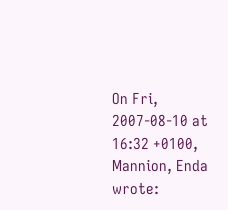On Fri, 2007-08-10 at 16:32 +0100, Mannion, Enda wrote: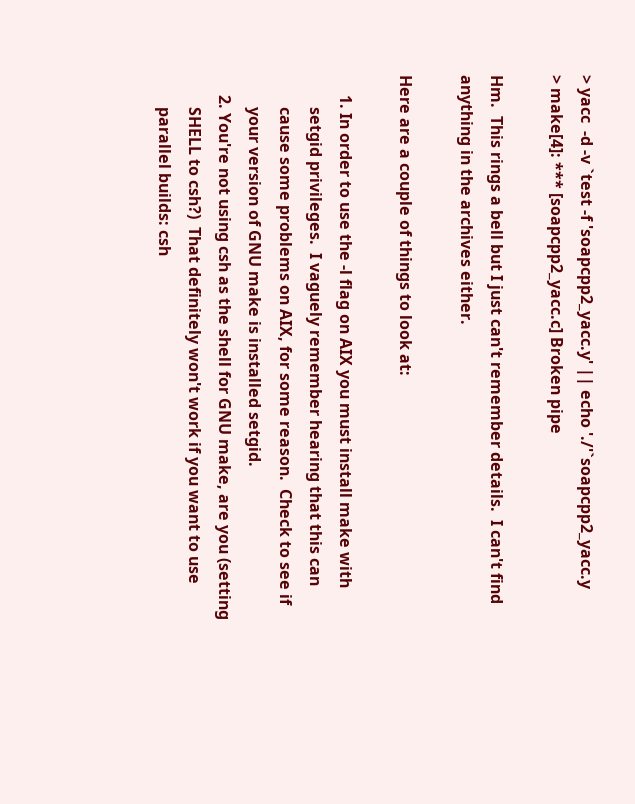> yacc  -d -v `test -f 'soapcpp2_yacc.y' || echo './'`soapcpp2_yacc.y
> make[4]: *** [soapcpp2_yacc.c] Broken pipe

Hm.  This rings a bell but I just can't remember details.  I can't find
anything in the archives either.

Here are a couple of things to look at:

     1. In order to use the -l flag on AIX you must install make with
        setgid privileges.  I vaguely remember hearing that this can
        cause some problems on AIX, for some reason.  Check to see if
        your version of GNU make is installed setgid.
     2. You're not using csh as the shell for GNU make, are you (setting
        SHELL to csh?)  That definitely won't work if you want to use
        parallel builds: csh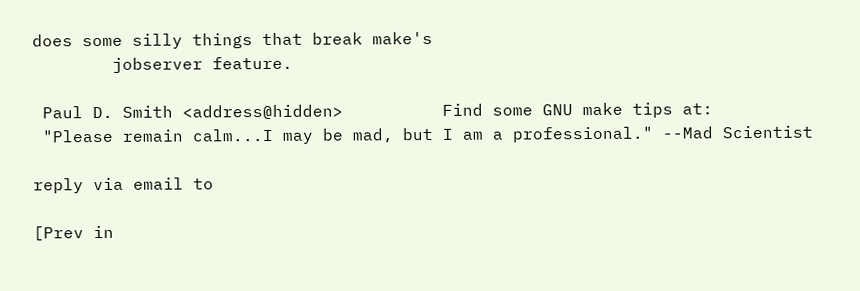does some silly things that break make's
        jobserver feature.

 Paul D. Smith <address@hidden>          Find some GNU make tips at:
 "Please remain calm...I may be mad, but I am a professional." --Mad Scientist

reply via email to

[Prev in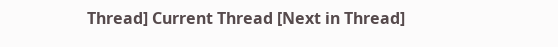Thread] Current Thread [Next in Thread]